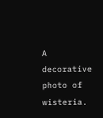A decorative photo of wisteria.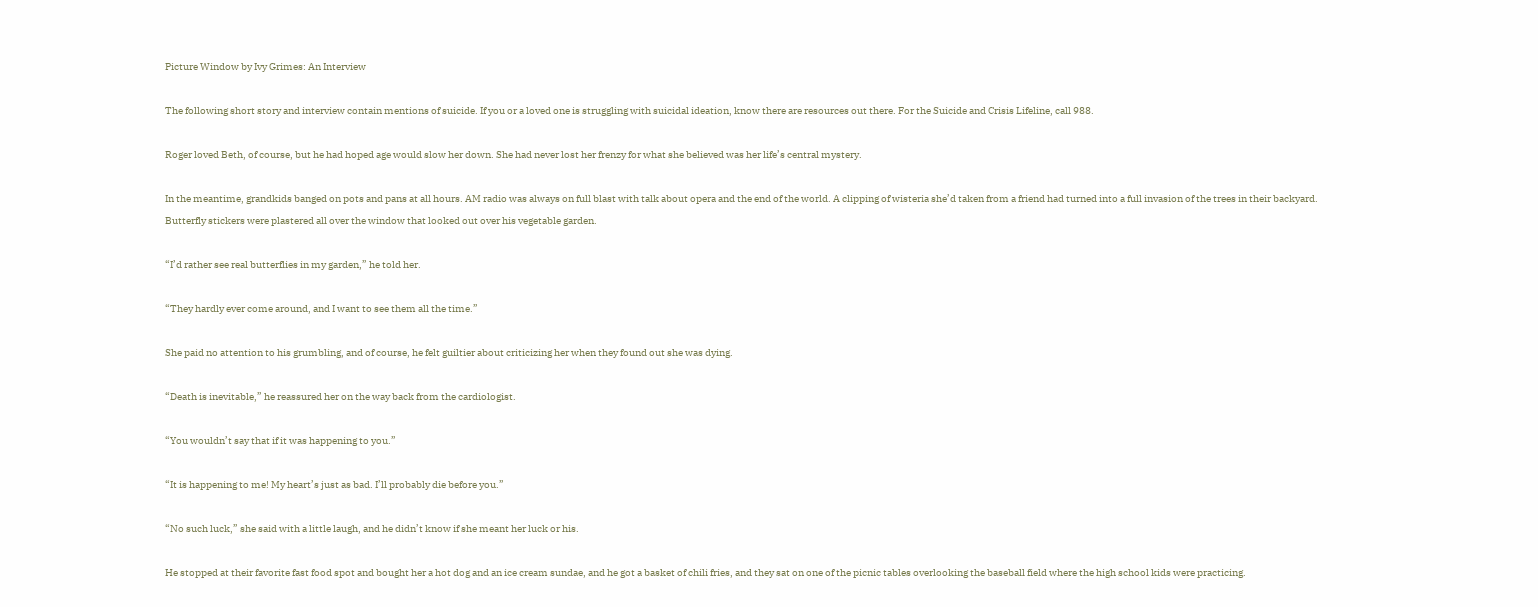Picture Window by Ivy Grimes: An Interview

The following short story and interview contain mentions of suicide. If you or a loved one is struggling with suicidal ideation, know there are resources out there. For the Suicide and Crisis Lifeline, call 988.

Roger loved Beth, of course, but he had hoped age would slow her down. She had never lost her frenzy for what she believed was her life’s central mystery.

In the meantime, grandkids banged on pots and pans at all hours. AM radio was always on full blast with talk about opera and the end of the world. A clipping of wisteria she’d taken from a friend had turned into a full invasion of the trees in their backyard. Butterfly stickers were plastered all over the window that looked out over his vegetable garden.

“I’d rather see real butterflies in my garden,” he told her.

“They hardly ever come around, and I want to see them all the time.”

She paid no attention to his grumbling, and of course, he felt guiltier about criticizing her when they found out she was dying.

“Death is inevitable,” he reassured her on the way back from the cardiologist.

“You wouldn’t say that if it was happening to you.”

“It is happening to me! My heart’s just as bad. I’ll probably die before you.”

“No such luck,” she said with a little laugh, and he didn’t know if she meant her luck or his.

He stopped at their favorite fast food spot and bought her a hot dog and an ice cream sundae, and he got a basket of chili fries, and they sat on one of the picnic tables overlooking the baseball field where the high school kids were practicing.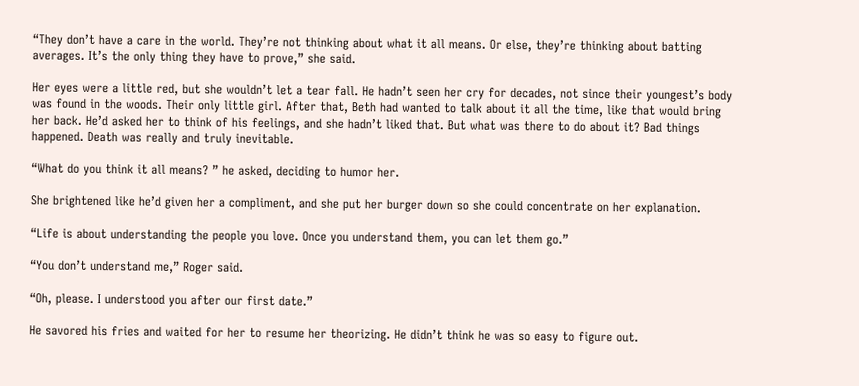“They don’t have a care in the world. They’re not thinking about what it all means. Or else, they’re thinking about batting averages. It’s the only thing they have to prove,” she said.

Her eyes were a little red, but she wouldn’t let a tear fall. He hadn’t seen her cry for decades, not since their youngest’s body was found in the woods. Their only little girl. After that, Beth had wanted to talk about it all the time, like that would bring her back. He’d asked her to think of his feelings, and she hadn’t liked that. But what was there to do about it? Bad things happened. Death was really and truly inevitable.

“What do you think it all means? ” he asked, deciding to humor her.

She brightened like he’d given her a compliment, and she put her burger down so she could concentrate on her explanation.

“Life is about understanding the people you love. Once you understand them, you can let them go.”

“You don’t understand me,” Roger said.

“Oh, please. I understood you after our first date.”

He savored his fries and waited for her to resume her theorizing. He didn’t think he was so easy to figure out.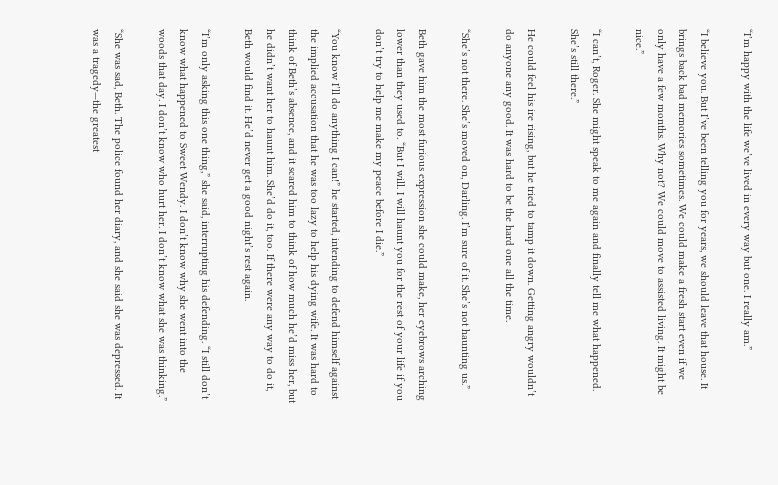“I’m happy with the life we’ve lived in every way but one. I really am.”

“I believe you. But I’ve been telling you for years, we should leave that house. It brings back bad memories sometimes. We could make a fresh start even if we only have a few months. Why not? We could move to assisted living. It might be nice.”

“I can’t, Roger. She might speak to me again and finally tell me what happened. She’s still there.”

He could feel his ire rising, but he tried to tamp it down. Getting angry wouldn’t do anyone any good. It was hard to be the hard one all the time.

“She’s not there. She’s moved on, Darling. I’m sure of it. She’s not haunting us.”

Beth gave him the most furious expression she could make, her eyebrows arching lower than they used to. “But I will. I will haunt you for the rest of your life if you don’t try to help me make my peace before I die.”

“You know I’ll do anything I can!” he started, intending to defend himself against the implied accusation that he was too lazy to help his dying wife. It was hard to think of Beth’s absence, and it scared him to think of how much he’d miss her, but he didn’t want her to haunt him. She’d do it, too. If there were any way to do it, Beth would find it. He’d never get a good night’s rest again.

“I’m only asking this one thing,” she said, interrupting his defending. “I still don’t know what happened to Sweet Wendy. I don’t know why she went into the woods that day. I don’t know who hurt her. I don’t know what she was thinking.”

“She was sad, Beth. The police found her diary, and she said she was depressed. It was a tragedy—the greatest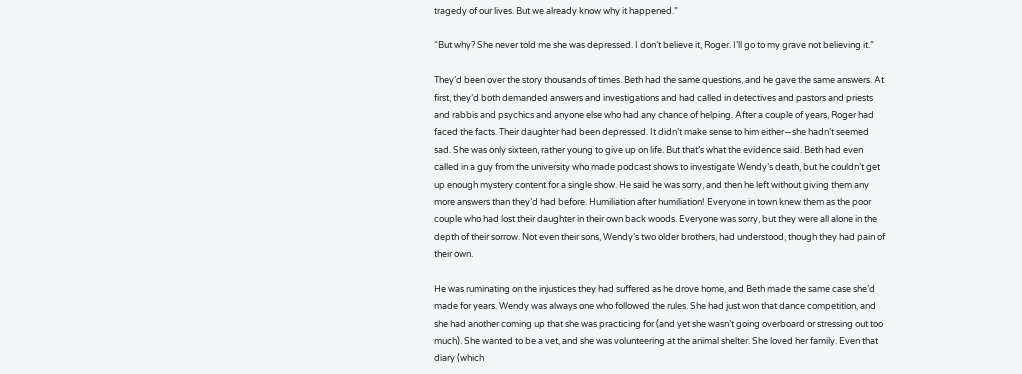tragedy of our lives. But we already know why it happened.”

“But why? She never told me she was depressed. I don’t believe it, Roger. I’ll go to my grave not believing it.”

They’d been over the story thousands of times. Beth had the same questions, and he gave the same answers. At first, they’d both demanded answers and investigations and had called in detectives and pastors and priests and rabbis and psychics and anyone else who had any chance of helping. After a couple of years, Roger had faced the facts. Their daughter had been depressed. It didn’t make sense to him either—she hadn’t seemed sad. She was only sixteen, rather young to give up on life. But that’s what the evidence said. Beth had even called in a guy from the university who made podcast shows to investigate Wendy’s death, but he couldn’t get up enough mystery content for a single show. He said he was sorry, and then he left without giving them any more answers than they’d had before. Humiliation after humiliation! Everyone in town knew them as the poor couple who had lost their daughter in their own back woods. Everyone was sorry, but they were all alone in the depth of their sorrow. Not even their sons, Wendy’s two older brothers, had understood, though they had pain of their own.

He was ruminating on the injustices they had suffered as he drove home, and Beth made the same case she’d made for years. Wendy was always one who followed the rules. She had just won that dance competition, and she had another coming up that she was practicing for (and yet she wasn’t going overboard or stressing out too much). She wanted to be a vet, and she was volunteering at the animal shelter. She loved her family. Even that diary (which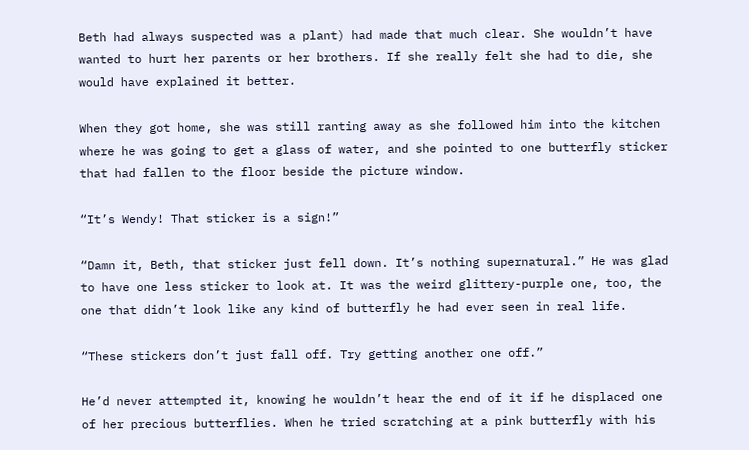Beth had always suspected was a plant) had made that much clear. She wouldn’t have wanted to hurt her parents or her brothers. If she really felt she had to die, she would have explained it better.

When they got home, she was still ranting away as she followed him into the kitchen where he was going to get a glass of water, and she pointed to one butterfly sticker that had fallen to the floor beside the picture window.

“It’s Wendy! That sticker is a sign!”

“Damn it, Beth, that sticker just fell down. It’s nothing supernatural.” He was glad to have one less sticker to look at. It was the weird glittery-purple one, too, the one that didn’t look like any kind of butterfly he had ever seen in real life.

“These stickers don’t just fall off. Try getting another one off.”

He’d never attempted it, knowing he wouldn’t hear the end of it if he displaced one of her precious butterflies. When he tried scratching at a pink butterfly with his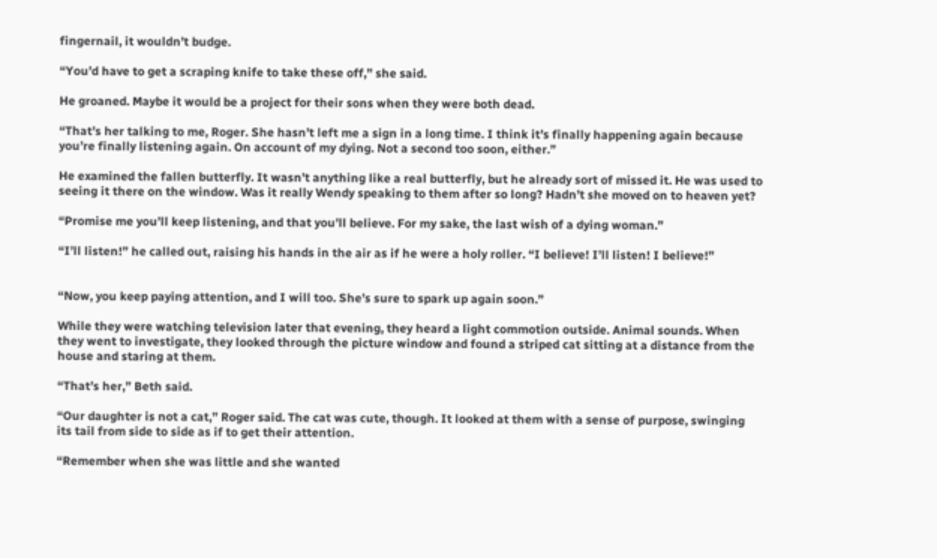fingernail, it wouldn’t budge.

“You’d have to get a scraping knife to take these off,” she said.

He groaned. Maybe it would be a project for their sons when they were both dead.

“That’s her talking to me, Roger. She hasn’t left me a sign in a long time. I think it’s finally happening again because you’re finally listening again. On account of my dying. Not a second too soon, either.”

He examined the fallen butterfly. It wasn’t anything like a real butterfly, but he already sort of missed it. He was used to seeing it there on the window. Was it really Wendy speaking to them after so long? Hadn’t she moved on to heaven yet?

“Promise me you’ll keep listening, and that you’ll believe. For my sake, the last wish of a dying woman.”

“I’ll listen!” he called out, raising his hands in the air as if he were a holy roller. “I believe! I’ll listen! I believe!”


“Now, you keep paying attention, and I will too. She’s sure to spark up again soon.”

While they were watching television later that evening, they heard a light commotion outside. Animal sounds. When they went to investigate, they looked through the picture window and found a striped cat sitting at a distance from the house and staring at them.

“That’s her,” Beth said.

“Our daughter is not a cat,” Roger said. The cat was cute, though. It looked at them with a sense of purpose, swinging its tail from side to side as if to get their attention.

“Remember when she was little and she wanted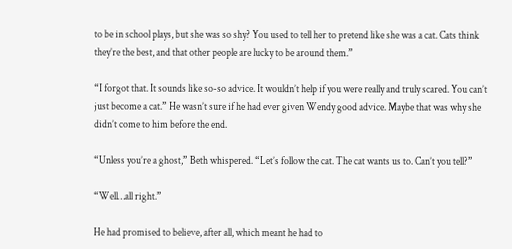to be in school plays, but she was so shy? You used to tell her to pretend like she was a cat. Cats think they’re the best, and that other people are lucky to be around them.”

“I forgot that. It sounds like so-so advice. It wouldn’t help if you were really and truly scared. You can’t just become a cat.” He wasn’t sure if he had ever given Wendy good advice. Maybe that was why she didn’t come to him before the end.

“Unless you’re a ghost,” Beth whispered. “Let’s follow the cat. The cat wants us to. Can’t you tell?”

“Well…all right.”

He had promised to believe, after all, which meant he had to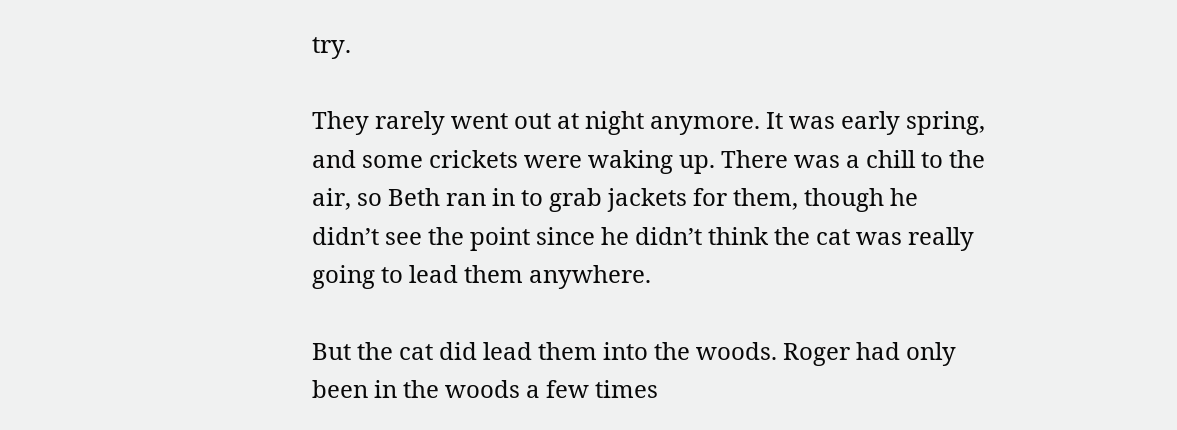try.

They rarely went out at night anymore. It was early spring, and some crickets were waking up. There was a chill to the air, so Beth ran in to grab jackets for them, though he didn’t see the point since he didn’t think the cat was really going to lead them anywhere.

But the cat did lead them into the woods. Roger had only been in the woods a few times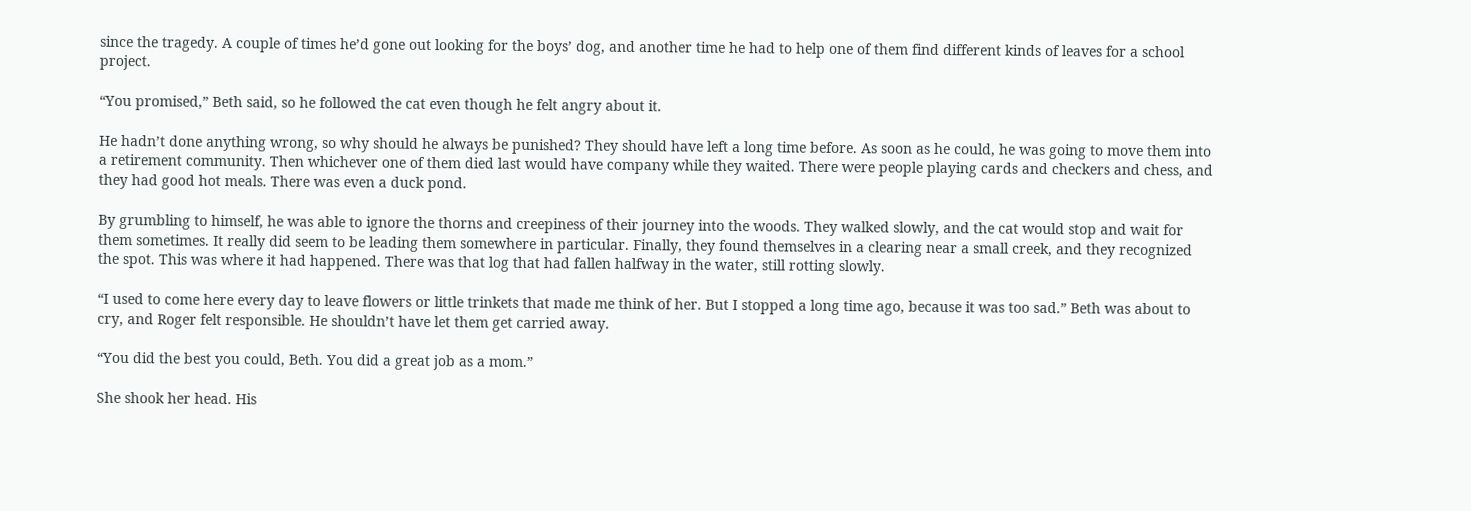since the tragedy. A couple of times he’d gone out looking for the boys’ dog, and another time he had to help one of them find different kinds of leaves for a school project.

“You promised,” Beth said, so he followed the cat even though he felt angry about it.

He hadn’t done anything wrong, so why should he always be punished? They should have left a long time before. As soon as he could, he was going to move them into a retirement community. Then whichever one of them died last would have company while they waited. There were people playing cards and checkers and chess, and they had good hot meals. There was even a duck pond.

By grumbling to himself, he was able to ignore the thorns and creepiness of their journey into the woods. They walked slowly, and the cat would stop and wait for them sometimes. It really did seem to be leading them somewhere in particular. Finally, they found themselves in a clearing near a small creek, and they recognized the spot. This was where it had happened. There was that log that had fallen halfway in the water, still rotting slowly.

“I used to come here every day to leave flowers or little trinkets that made me think of her. But I stopped a long time ago, because it was too sad.” Beth was about to cry, and Roger felt responsible. He shouldn’t have let them get carried away.

“You did the best you could, Beth. You did a great job as a mom.”

She shook her head. His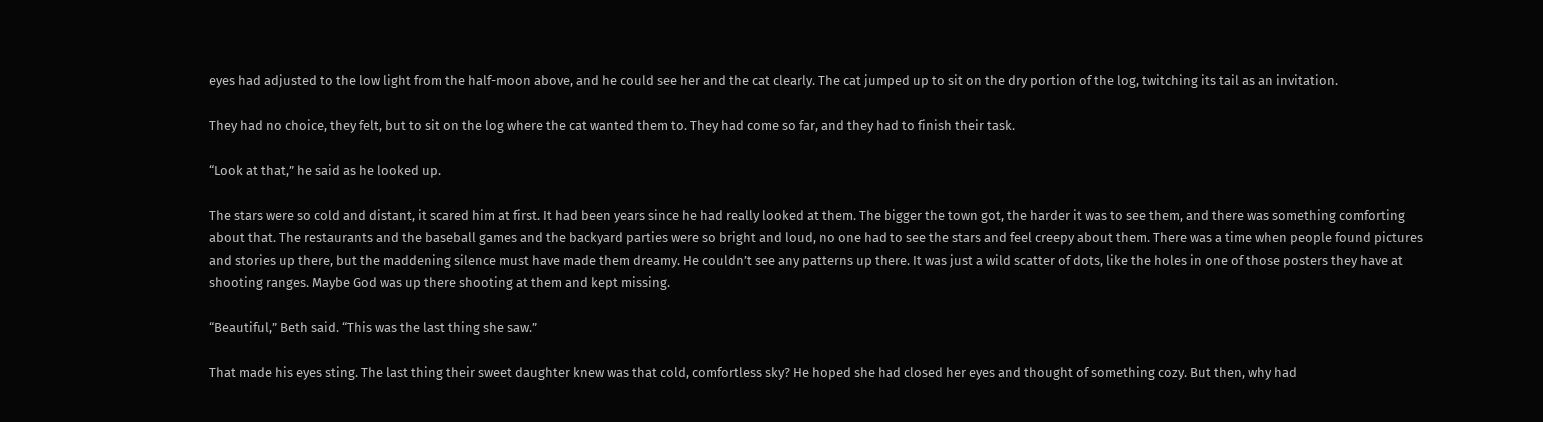eyes had adjusted to the low light from the half-moon above, and he could see her and the cat clearly. The cat jumped up to sit on the dry portion of the log, twitching its tail as an invitation.

They had no choice, they felt, but to sit on the log where the cat wanted them to. They had come so far, and they had to finish their task.

“Look at that,” he said as he looked up.

The stars were so cold and distant, it scared him at first. It had been years since he had really looked at them. The bigger the town got, the harder it was to see them, and there was something comforting about that. The restaurants and the baseball games and the backyard parties were so bright and loud, no one had to see the stars and feel creepy about them. There was a time when people found pictures and stories up there, but the maddening silence must have made them dreamy. He couldn’t see any patterns up there. It was just a wild scatter of dots, like the holes in one of those posters they have at shooting ranges. Maybe God was up there shooting at them and kept missing.

“Beautiful,” Beth said. “This was the last thing she saw.”

That made his eyes sting. The last thing their sweet daughter knew was that cold, comfortless sky? He hoped she had closed her eyes and thought of something cozy. But then, why had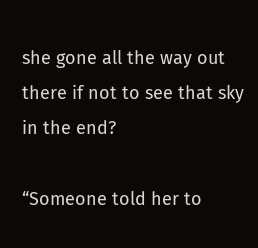she gone all the way out there if not to see that sky in the end?

“Someone told her to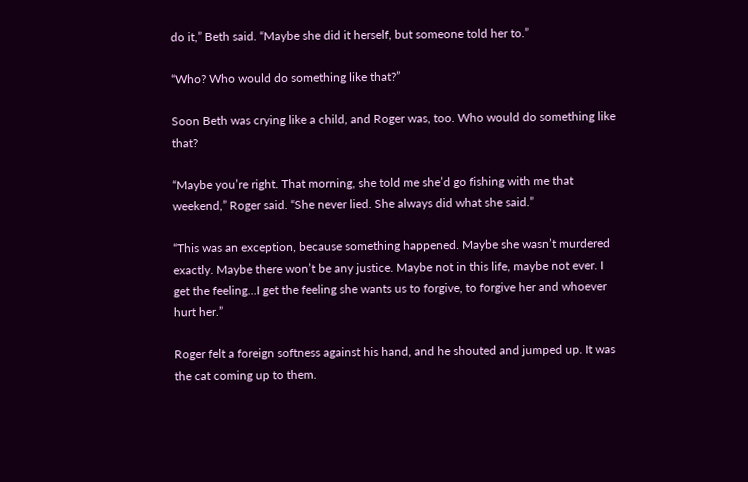do it,” Beth said. “Maybe she did it herself, but someone told her to.”

“Who? Who would do something like that?”

Soon Beth was crying like a child, and Roger was, too. Who would do something like that?

“Maybe you’re right. That morning, she told me she’d go fishing with me that weekend,” Roger said. “She never lied. She always did what she said.”

“This was an exception, because something happened. Maybe she wasn’t murdered exactly. Maybe there won’t be any justice. Maybe not in this life, maybe not ever. I get the feeling…I get the feeling she wants us to forgive, to forgive her and whoever hurt her.”

Roger felt a foreign softness against his hand, and he shouted and jumped up. It was the cat coming up to them.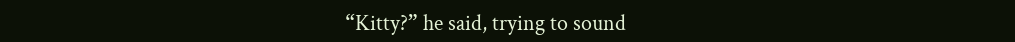“Kitty?” he said, trying to sound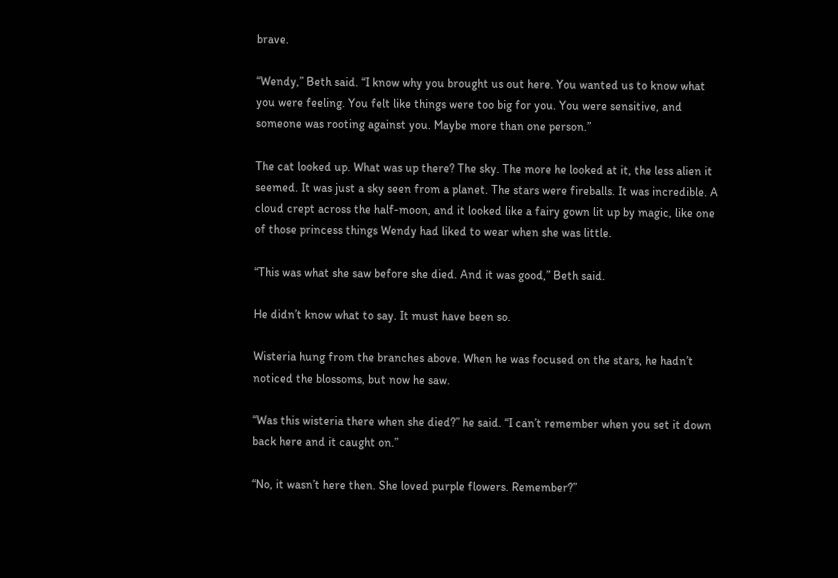brave.

“Wendy,” Beth said. “I know why you brought us out here. You wanted us to know what you were feeling. You felt like things were too big for you. You were sensitive, and someone was rooting against you. Maybe more than one person.”

The cat looked up. What was up there? The sky. The more he looked at it, the less alien it seemed. It was just a sky seen from a planet. The stars were fireballs. It was incredible. A cloud crept across the half-moon, and it looked like a fairy gown lit up by magic, like one of those princess things Wendy had liked to wear when she was little.

“This was what she saw before she died. And it was good,” Beth said.

He didn’t know what to say. It must have been so.

Wisteria hung from the branches above. When he was focused on the stars, he hadn’t noticed the blossoms, but now he saw.

“Was this wisteria there when she died?” he said. “I can’t remember when you set it down back here and it caught on.”

“No, it wasn’t here then. She loved purple flowers. Remember?”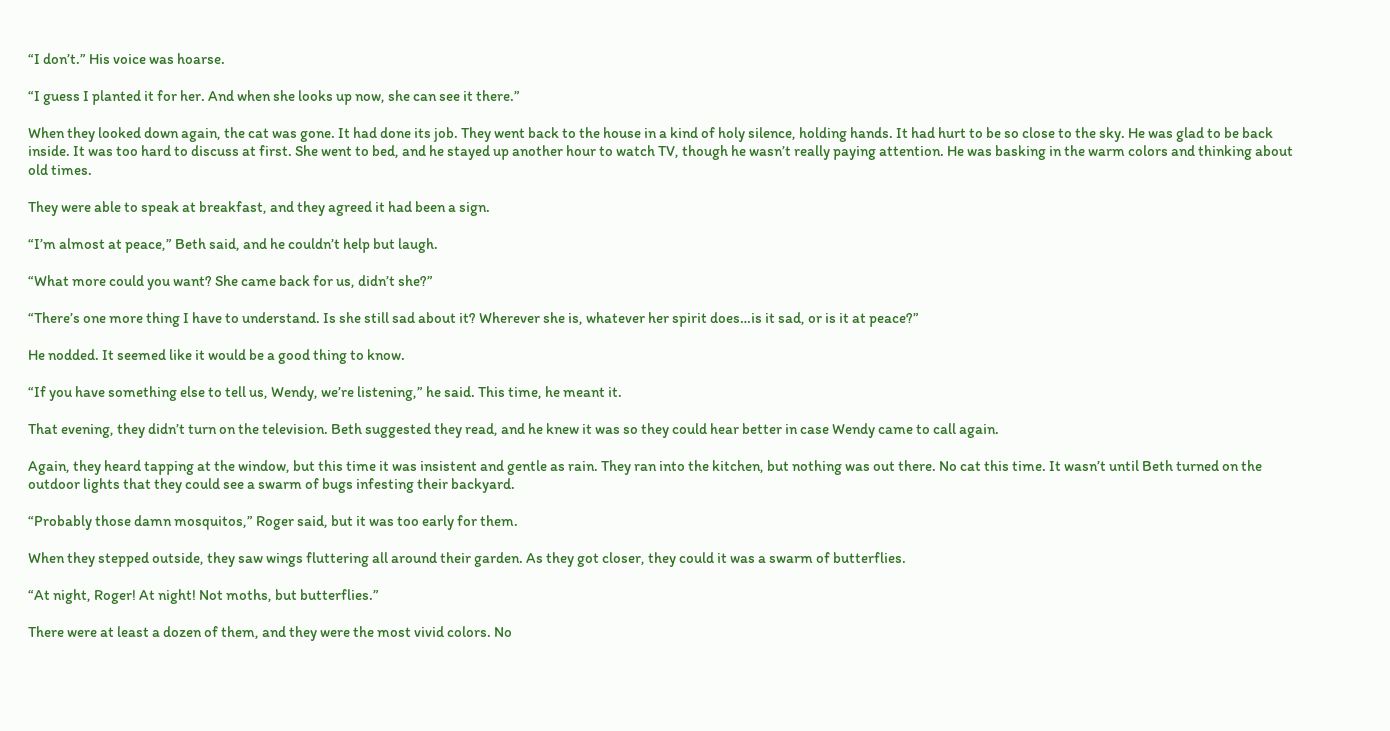“I don’t.” His voice was hoarse.

“I guess I planted it for her. And when she looks up now, she can see it there.”

When they looked down again, the cat was gone. It had done its job. They went back to the house in a kind of holy silence, holding hands. It had hurt to be so close to the sky. He was glad to be back inside. It was too hard to discuss at first. She went to bed, and he stayed up another hour to watch TV, though he wasn’t really paying attention. He was basking in the warm colors and thinking about old times.

They were able to speak at breakfast, and they agreed it had been a sign.

“I’m almost at peace,” Beth said, and he couldn’t help but laugh.

“What more could you want? She came back for us, didn’t she?”

“There’s one more thing I have to understand. Is she still sad about it? Wherever she is, whatever her spirit does…is it sad, or is it at peace?”

He nodded. It seemed like it would be a good thing to know.

“If you have something else to tell us, Wendy, we’re listening,” he said. This time, he meant it.

That evening, they didn’t turn on the television. Beth suggested they read, and he knew it was so they could hear better in case Wendy came to call again.

Again, they heard tapping at the window, but this time it was insistent and gentle as rain. They ran into the kitchen, but nothing was out there. No cat this time. It wasn’t until Beth turned on the outdoor lights that they could see a swarm of bugs infesting their backyard.

“Probably those damn mosquitos,” Roger said, but it was too early for them.

When they stepped outside, they saw wings fluttering all around their garden. As they got closer, they could it was a swarm of butterflies.

“At night, Roger! At night! Not moths, but butterflies.”

There were at least a dozen of them, and they were the most vivid colors. No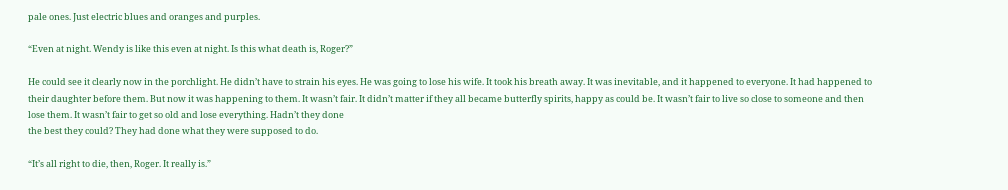pale ones. Just electric blues and oranges and purples.

“Even at night. Wendy is like this even at night. Is this what death is, Roger?”

He could see it clearly now in the porchlight. He didn’t have to strain his eyes. He was going to lose his wife. It took his breath away. It was inevitable, and it happened to everyone. It had happened to their daughter before them. But now it was happening to them. It wasn’t fair. It didn’t matter if they all became butterfly spirits, happy as could be. It wasn’t fair to live so close to someone and then lose them. It wasn’t fair to get so old and lose everything. Hadn’t they done
the best they could? They had done what they were supposed to do.

“It’s all right to die, then, Roger. It really is.”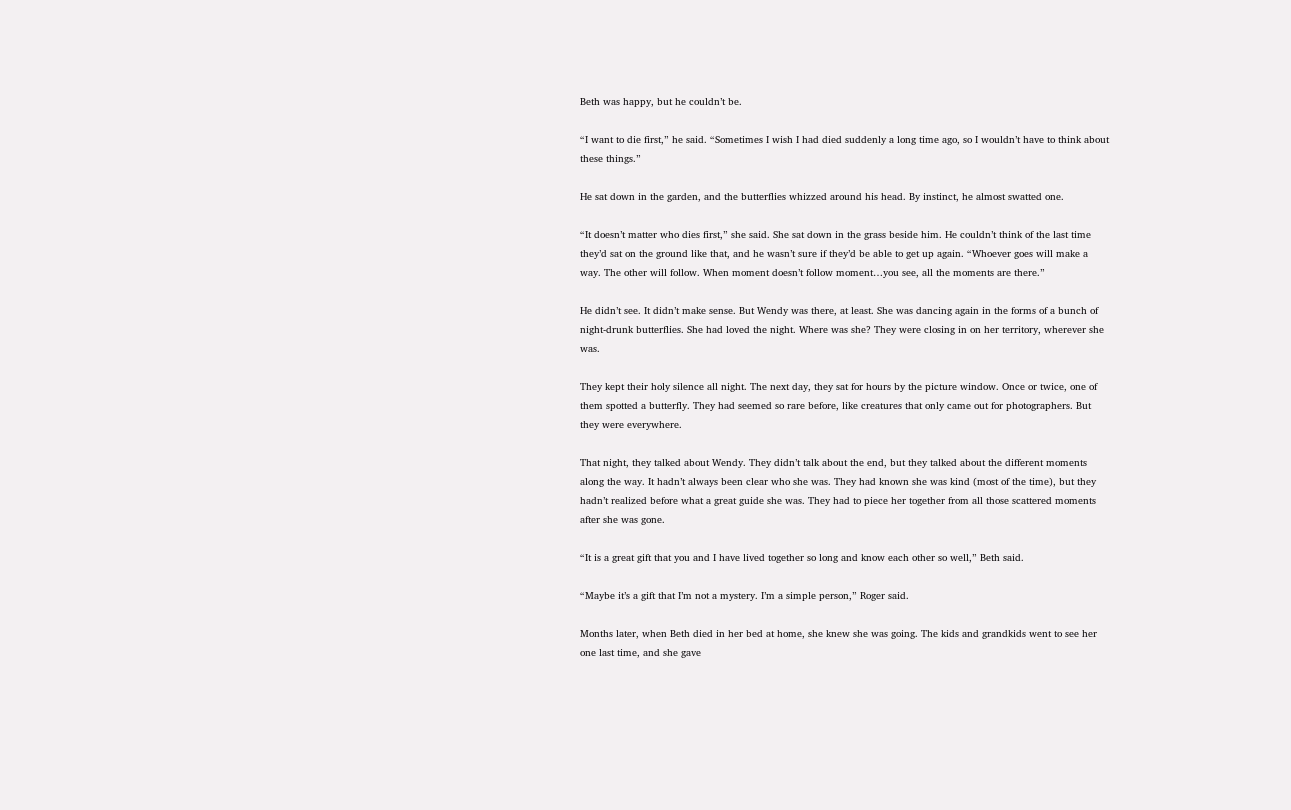Beth was happy, but he couldn’t be.

“I want to die first,” he said. “Sometimes I wish I had died suddenly a long time ago, so I wouldn’t have to think about these things.”

He sat down in the garden, and the butterflies whizzed around his head. By instinct, he almost swatted one.

“It doesn’t matter who dies first,” she said. She sat down in the grass beside him. He couldn’t think of the last time they’d sat on the ground like that, and he wasn’t sure if they’d be able to get up again. “Whoever goes will make a way. The other will follow. When moment doesn’t follow moment…you see, all the moments are there.”

He didn’t see. It didn’t make sense. But Wendy was there, at least. She was dancing again in the forms of a bunch of night-drunk butterflies. She had loved the night. Where was she? They were closing in on her territory, wherever she was.

They kept their holy silence all night. The next day, they sat for hours by the picture window. Once or twice, one of them spotted a butterfly. They had seemed so rare before, like creatures that only came out for photographers. But they were everywhere.

That night, they talked about Wendy. They didn’t talk about the end, but they talked about the different moments along the way. It hadn’t always been clear who she was. They had known she was kind (most of the time), but they hadn’t realized before what a great guide she was. They had to piece her together from all those scattered moments after she was gone.

“It is a great gift that you and I have lived together so long and know each other so well,” Beth said.

“Maybe it’s a gift that I’m not a mystery. I’m a simple person,” Roger said.

Months later, when Beth died in her bed at home, she knew she was going. The kids and grandkids went to see her one last time, and she gave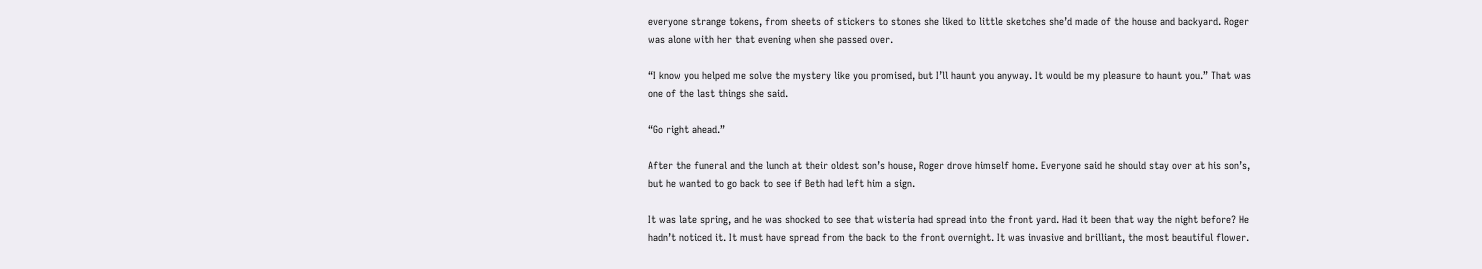everyone strange tokens, from sheets of stickers to stones she liked to little sketches she’d made of the house and backyard. Roger was alone with her that evening when she passed over.

“I know you helped me solve the mystery like you promised, but I’ll haunt you anyway. It would be my pleasure to haunt you.” That was one of the last things she said.

“Go right ahead.”

After the funeral and the lunch at their oldest son’s house, Roger drove himself home. Everyone said he should stay over at his son’s, but he wanted to go back to see if Beth had left him a sign.

It was late spring, and he was shocked to see that wisteria had spread into the front yard. Had it been that way the night before? He hadn’t noticed it. It must have spread from the back to the front overnight. It was invasive and brilliant, the most beautiful flower.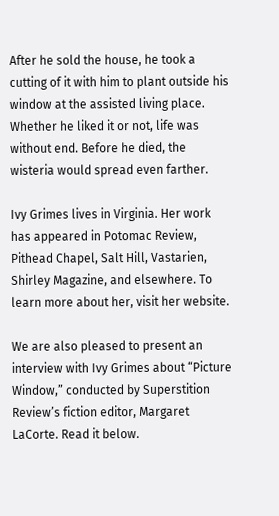After he sold the house, he took a cutting of it with him to plant outside his window at the assisted living place. Whether he liked it or not, life was without end. Before he died, the wisteria would spread even farther.

Ivy Grimes lives in Virginia. Her work has appeared in Potomac Review, Pithead Chapel, Salt Hill, Vastarien, Shirley Magazine, and elsewhere. To learn more about her, visit her website.

We are also pleased to present an interview with Ivy Grimes about “Picture Window,” conducted by Superstition Review’s fiction editor, Margaret LaCorte. Read it below.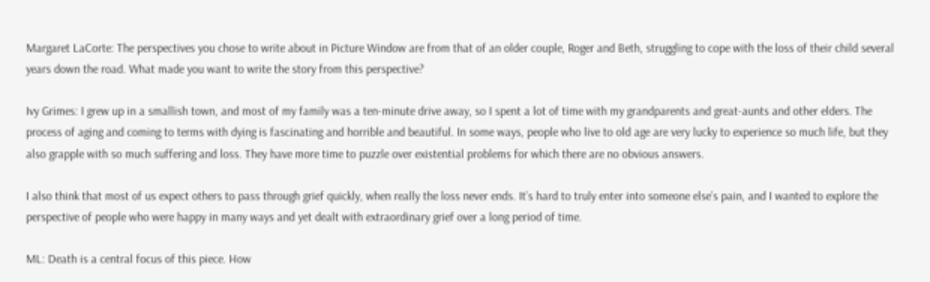Margaret LaCorte: The perspectives you chose to write about in Picture Window are from that of an older couple, Roger and Beth, struggling to cope with the loss of their child several years down the road. What made you want to write the story from this perspective?

Ivy Grimes: I grew up in a smallish town, and most of my family was a ten-minute drive away, so I spent a lot of time with my grandparents and great-aunts and other elders. The process of aging and coming to terms with dying is fascinating and horrible and beautiful. In some ways, people who live to old age are very lucky to experience so much life, but they also grapple with so much suffering and loss. They have more time to puzzle over existential problems for which there are no obvious answers.

I also think that most of us expect others to pass through grief quickly, when really the loss never ends. It’s hard to truly enter into someone else’s pain, and I wanted to explore the perspective of people who were happy in many ways and yet dealt with extraordinary grief over a long period of time.

ML: Death is a central focus of this piece. How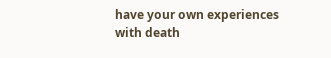have your own experiences with death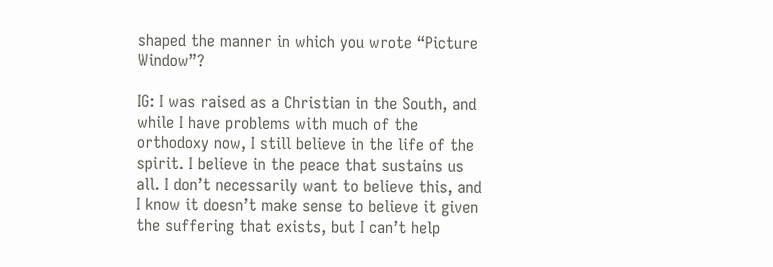shaped the manner in which you wrote “Picture Window”?

IG: I was raised as a Christian in the South, and while I have problems with much of the orthodoxy now, I still believe in the life of the spirit. I believe in the peace that sustains us all. I don’t necessarily want to believe this, and I know it doesn’t make sense to believe it given the suffering that exists, but I can’t help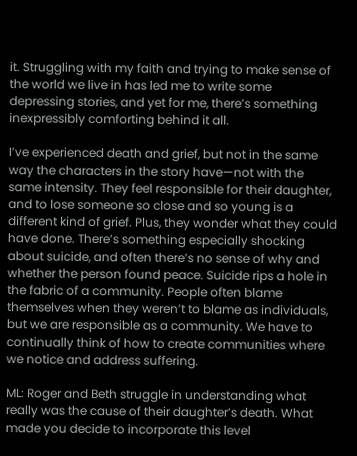it. Struggling with my faith and trying to make sense of the world we live in has led me to write some depressing stories, and yet for me, there’s something inexpressibly comforting behind it all.

I’ve experienced death and grief, but not in the same way the characters in the story have—not with the same intensity. They feel responsible for their daughter, and to lose someone so close and so young is a different kind of grief. Plus, they wonder what they could have done. There’s something especially shocking about suicide, and often there’s no sense of why and whether the person found peace. Suicide rips a hole in the fabric of a community. People often blame themselves when they weren’t to blame as individuals, but we are responsible as a community. We have to continually think of how to create communities where we notice and address suffering.

ML: Roger and Beth struggle in understanding what really was the cause of their daughter’s death. What made you decide to incorporate this level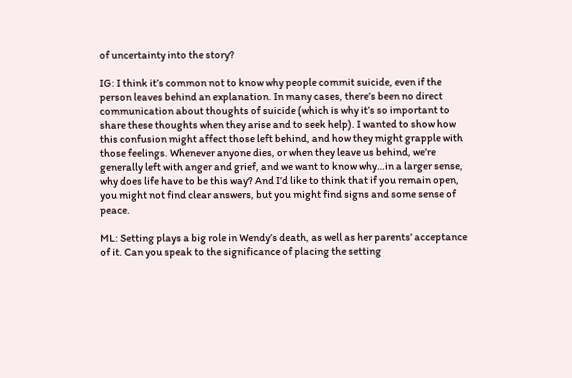of uncertainty into the story?

IG: I think it’s common not to know why people commit suicide, even if the person leaves behind an explanation. In many cases, there’s been no direct communication about thoughts of suicide (which is why it’s so important to share these thoughts when they arise and to seek help). I wanted to show how this confusion might affect those left behind, and how they might grapple with those feelings. Whenever anyone dies, or when they leave us behind, we’re generally left with anger and grief, and we want to know why…in a larger sense, why does life have to be this way? And I’d like to think that if you remain open, you might not find clear answers, but you might find signs and some sense of peace.

ML: Setting plays a big role in Wendy’s death, as well as her parents’ acceptance of it. Can you speak to the significance of placing the setting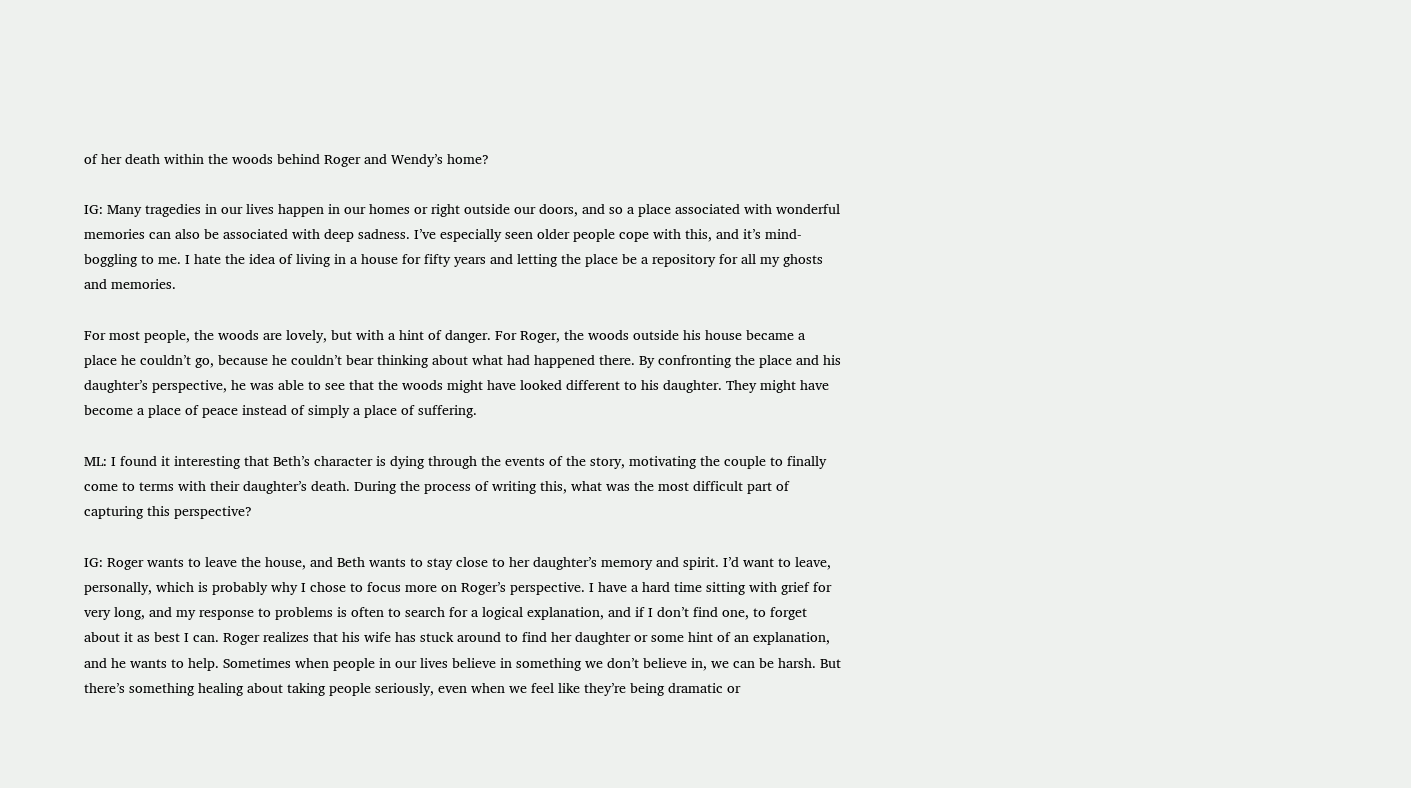of her death within the woods behind Roger and Wendy’s home?

IG: Many tragedies in our lives happen in our homes or right outside our doors, and so a place associated with wonderful memories can also be associated with deep sadness. I’ve especially seen older people cope with this, and it’s mind-boggling to me. I hate the idea of living in a house for fifty years and letting the place be a repository for all my ghosts and memories.

For most people, the woods are lovely, but with a hint of danger. For Roger, the woods outside his house became a place he couldn’t go, because he couldn’t bear thinking about what had happened there. By confronting the place and his daughter’s perspective, he was able to see that the woods might have looked different to his daughter. They might have become a place of peace instead of simply a place of suffering.

ML: I found it interesting that Beth’s character is dying through the events of the story, motivating the couple to finally come to terms with their daughter’s death. During the process of writing this, what was the most difficult part of capturing this perspective?

IG: Roger wants to leave the house, and Beth wants to stay close to her daughter’s memory and spirit. I’d want to leave, personally, which is probably why I chose to focus more on Roger’s perspective. I have a hard time sitting with grief for very long, and my response to problems is often to search for a logical explanation, and if I don’t find one, to forget about it as best I can. Roger realizes that his wife has stuck around to find her daughter or some hint of an explanation, and he wants to help. Sometimes when people in our lives believe in something we don’t believe in, we can be harsh. But there’s something healing about taking people seriously, even when we feel like they’re being dramatic or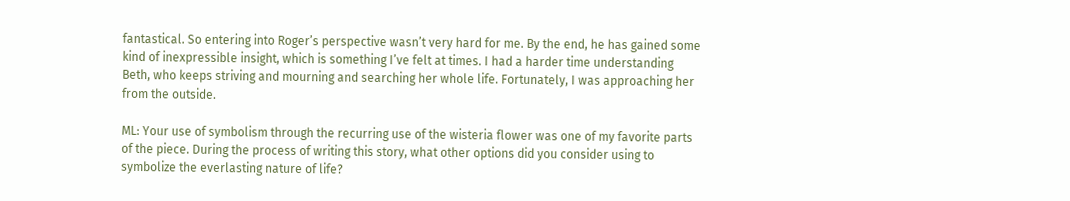fantastical. So entering into Roger’s perspective wasn’t very hard for me. By the end, he has gained some kind of inexpressible insight, which is something I’ve felt at times. I had a harder time understanding Beth, who keeps striving and mourning and searching her whole life. Fortunately, I was approaching her from the outside.

ML: Your use of symbolism through the recurring use of the wisteria flower was one of my favorite parts of the piece. During the process of writing this story, what other options did you consider using to symbolize the everlasting nature of life?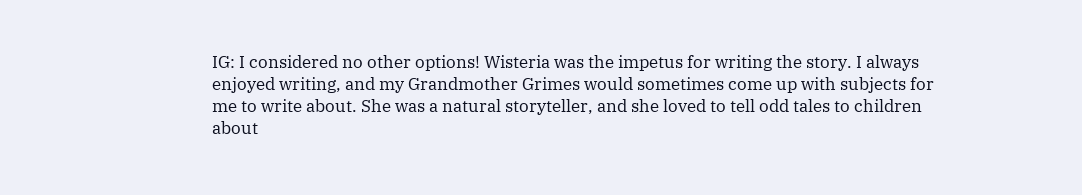IG: I considered no other options! Wisteria was the impetus for writing the story. I always enjoyed writing, and my Grandmother Grimes would sometimes come up with subjects for me to write about. She was a natural storyteller, and she loved to tell odd tales to children about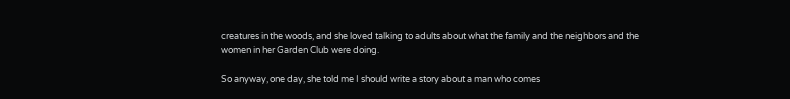creatures in the woods, and she loved talking to adults about what the family and the neighbors and the women in her Garden Club were doing.

So anyway, one day, she told me I should write a story about a man who comes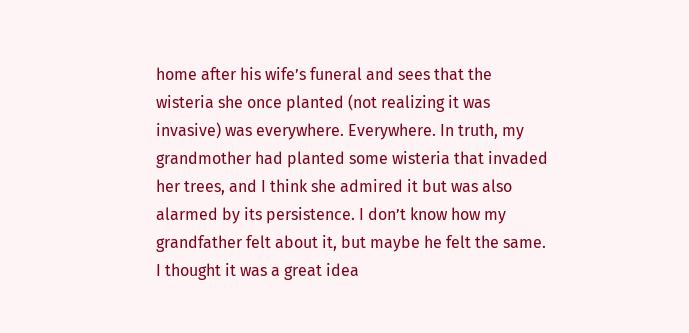home after his wife’s funeral and sees that the wisteria she once planted (not realizing it was invasive) was everywhere. Everywhere. In truth, my grandmother had planted some wisteria that invaded her trees, and I think she admired it but was also alarmed by its persistence. I don’t know how my grandfather felt about it, but maybe he felt the same. I thought it was a great idea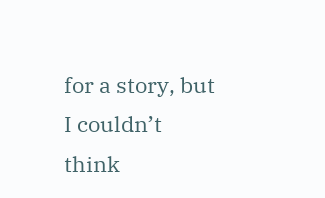for a story, but I couldn’t think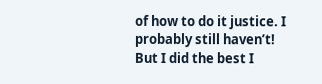of how to do it justice. I probably still haven’t! But I did the best I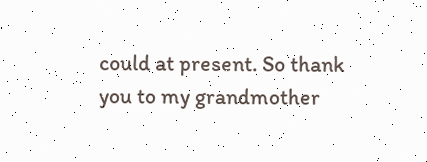could at present. So thank you to my grandmother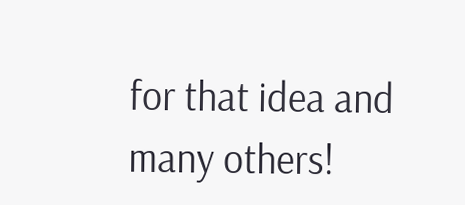for that idea and many others!